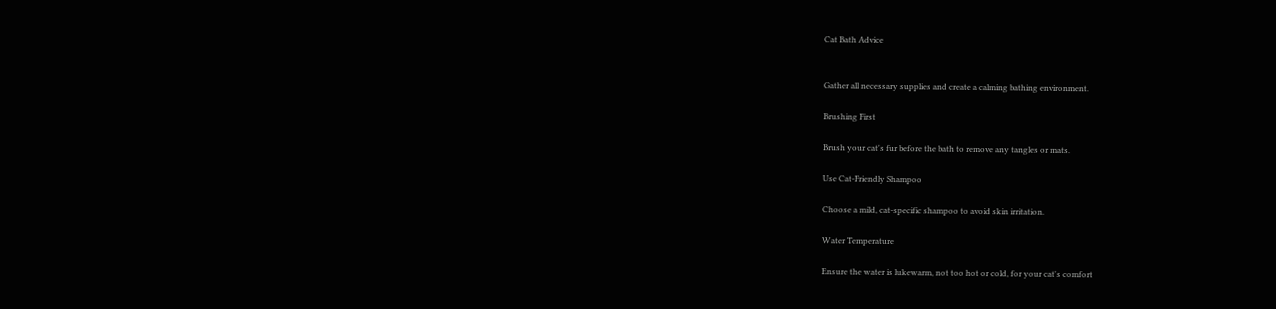Cat Bath Advice


Gather all necessary supplies and create a calming bathing environment.

Brushing First

Brush your cat's fur before the bath to remove any tangles or mats.

Use Cat-Friendly Shampoo

Choose a mild, cat-specific shampoo to avoid skin irritation.

Water Temperature

Ensure the water is lukewarm, not too hot or cold, for your cat's comfort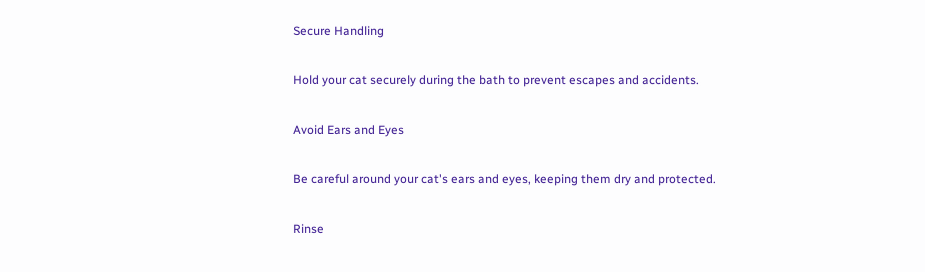Secure Handling

Hold your cat securely during the bath to prevent escapes and accidents.

Avoid Ears and Eyes

Be careful around your cat's ears and eyes, keeping them dry and protected.

Rinse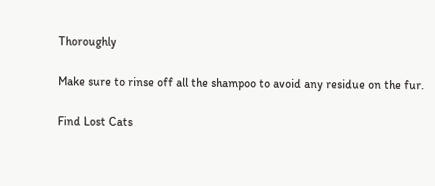Thoroughly

Make sure to rinse off all the shampoo to avoid any residue on the fur.

Find Lost Cats